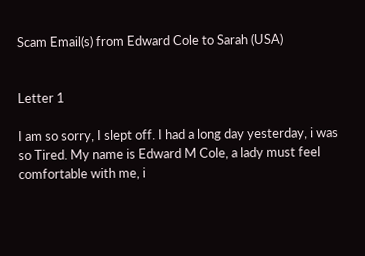Scam Email(s) from Edward Cole to Sarah (USA)


Letter 1

I am so sorry, I slept off. I had a long day yesterday, i was so Tired. My name is Edward M Cole, a lady must feel comfortable with me, i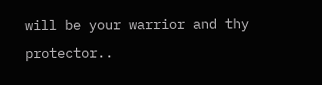will be your warrior and thy protector..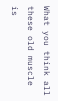What you think all these old muscle is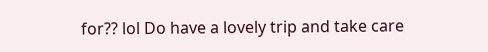for?? lol Do have a lovely trip and take care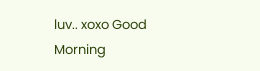luv.. xoxo Good Morning